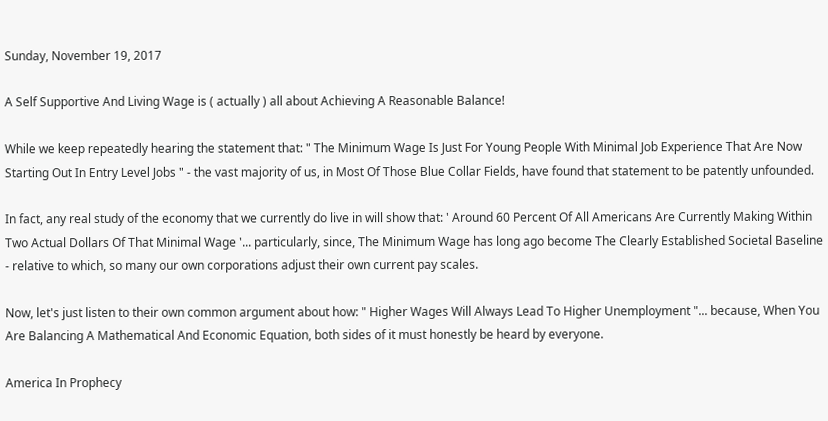Sunday, November 19, 2017

A Self Supportive And Living Wage is ( actually ) all about Achieving A Reasonable Balance!

While we keep repeatedly hearing the statement that: " The Minimum Wage Is Just For Young People With Minimal Job Experience That Are Now Starting Out In Entry Level Jobs " - the vast majority of us, in Most Of Those Blue Collar Fields, have found that statement to be patently unfounded.

In fact, any real study of the economy that we currently do live in will show that: ' Around 60 Percent Of All Americans Are Currently Making Within Two Actual Dollars Of That Minimal Wage '... particularly, since, The Minimum Wage has long ago become The Clearly Established Societal Baseline - relative to which, so many our own corporations adjust their own current pay scales.

Now, let's just listen to their own common argument about how: " Higher Wages Will Always Lead To Higher Unemployment "... because, When You Are Balancing A Mathematical And Economic Equation, both sides of it must honestly be heard by everyone.

America In Prophecy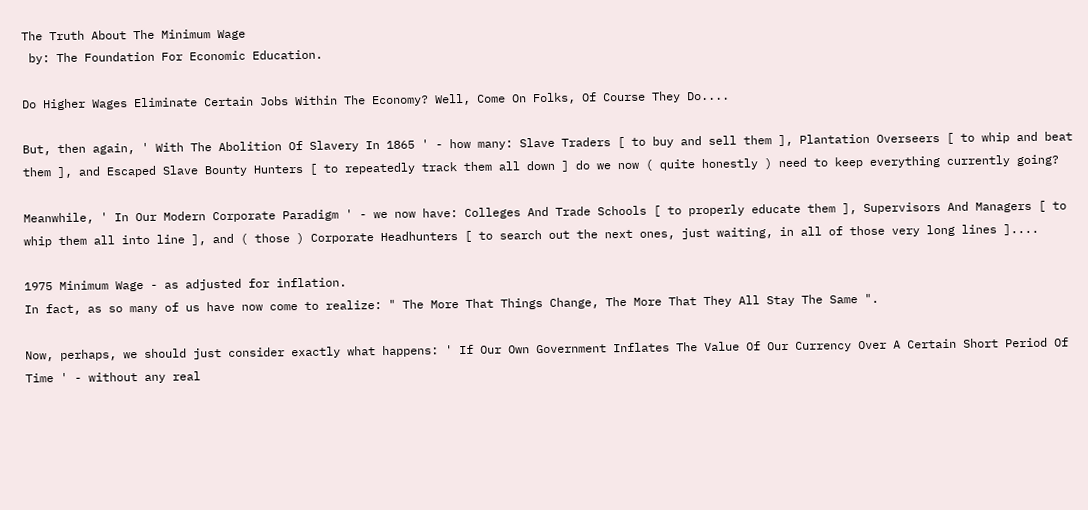The Truth About The Minimum Wage
 by: The Foundation For Economic Education.

Do Higher Wages Eliminate Certain Jobs Within The Economy? Well, Come On Folks, Of Course They Do....

But, then again, ' With The Abolition Of Slavery In 1865 ' - how many: Slave Traders [ to buy and sell them ], Plantation Overseers [ to whip and beat them ], and Escaped Slave Bounty Hunters [ to repeatedly track them all down ] do we now ( quite honestly ) need to keep everything currently going?

Meanwhile, ' In Our Modern Corporate Paradigm ' - we now have: Colleges And Trade Schools [ to properly educate them ], Supervisors And Managers [ to whip them all into line ], and ( those ) Corporate Headhunters [ to search out the next ones, just waiting, in all of those very long lines ]....

1975 Minimum Wage - as adjusted for inflation.
In fact, as so many of us have now come to realize: " The More That Things Change, The More That They All Stay The Same ".

Now, perhaps, we should just consider exactly what happens: ' If Our Own Government Inflates The Value Of Our Currency Over A Certain Short Period Of Time ' - without any real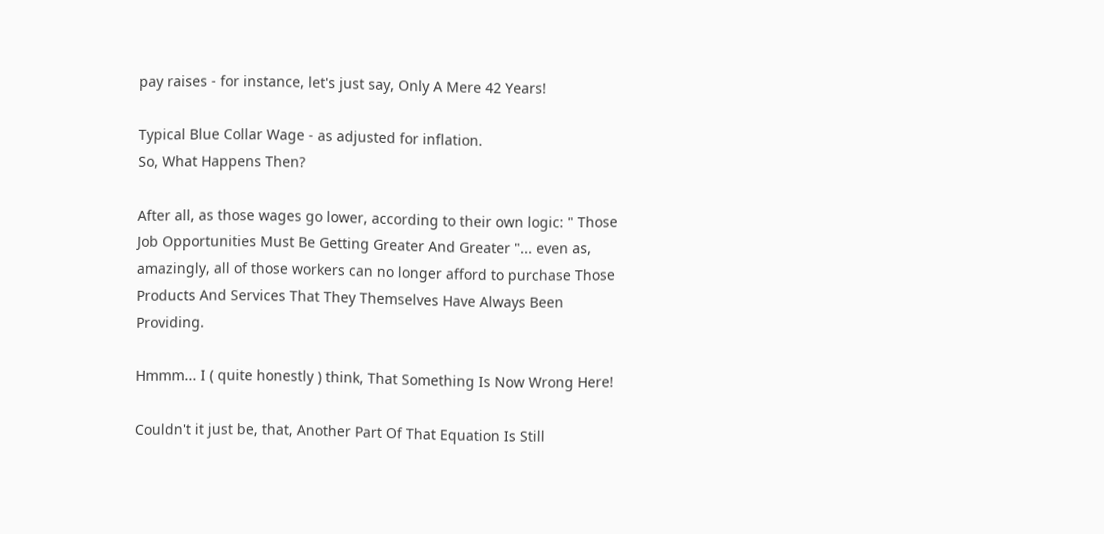pay raises - for instance, let's just say, Only A Mere 42 Years!

Typical Blue Collar Wage - as adjusted for inflation.
So, What Happens Then?

After all, as those wages go lower, according to their own logic: " Those Job Opportunities Must Be Getting Greater And Greater "... even as, amazingly, all of those workers can no longer afford to purchase Those Products And Services That They Themselves Have Always Been Providing.

Hmmm... I ( quite honestly ) think, That Something Is Now Wrong Here!

Couldn't it just be, that, Another Part Of That Equation Is Still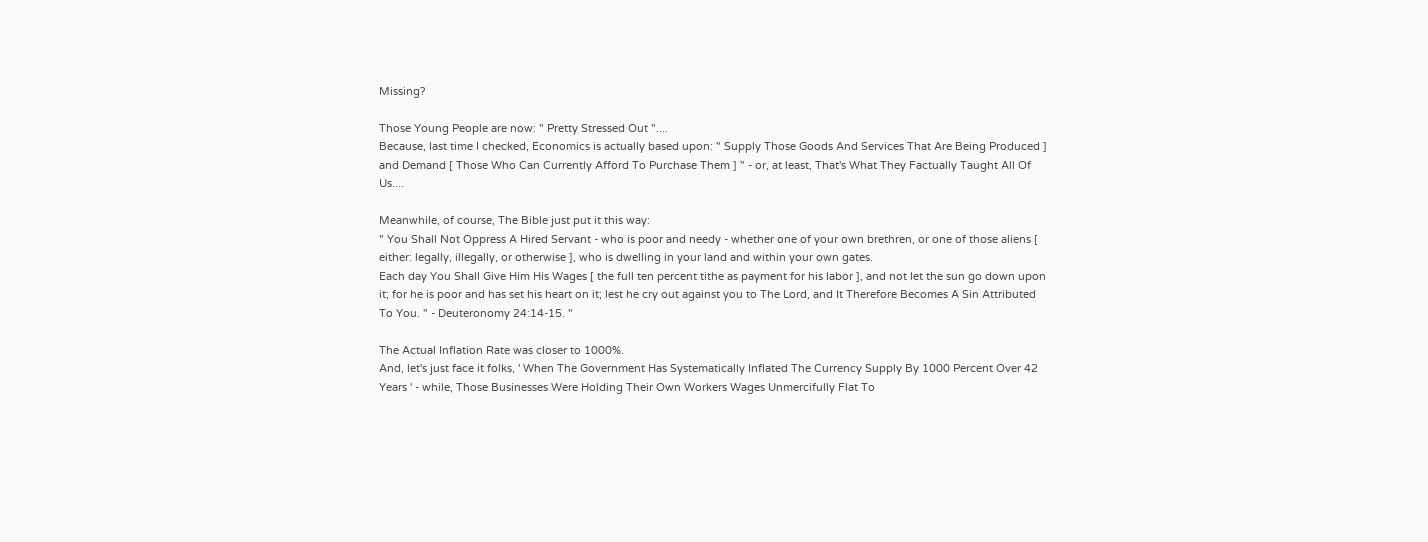Missing?

Those Young People are now: " Pretty Stressed Out "....
Because, last time I checked, Economics is actually based upon: " Supply Those Goods And Services That Are Being Produced ] and Demand [ Those Who Can Currently Afford To Purchase Them ] " - or, at least, That's What They Factually Taught All Of Us....

Meanwhile, of course, The Bible just put it this way:
" You Shall Not Oppress A Hired Servant - who is poor and needy - whether one of your own brethren, or one of those aliens [ either: legally, illegally, or otherwise ], who is dwelling in your land and within your own gates.
Each day You Shall Give Him His Wages [ the full ten percent tithe as payment for his labor ], and not let the sun go down upon it; for he is poor and has set his heart on it; lest he cry out against you to The Lord, and It Therefore Becomes A Sin Attributed To You. " - Deuteronomy 24:14-15. "

The Actual Inflation Rate was closer to 1000%.
And, let's just face it folks, ' When The Government Has Systematically Inflated The Currency Supply By 1000 Percent Over 42 Years ' - while, Those Businesses Were Holding Their Own Workers Wages Unmercifully Flat To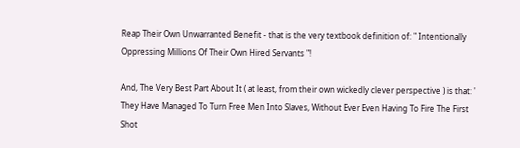Reap Their Own Unwarranted Benefit - that is the very textbook definition of: " Intentionally Oppressing Millions Of Their Own Hired Servants "!

And, The Very Best Part About It ( at least, from their own wickedly clever perspective ) is that: ' They Have Managed To Turn Free Men Into Slaves, Without Ever Even Having To Fire The First Shot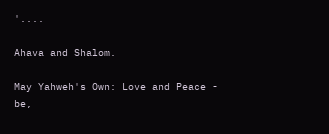'....

Ahava and Shalom.

May Yahweh's Own: Love and Peace - be,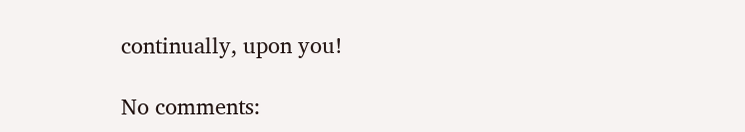continually, upon you!

No comments: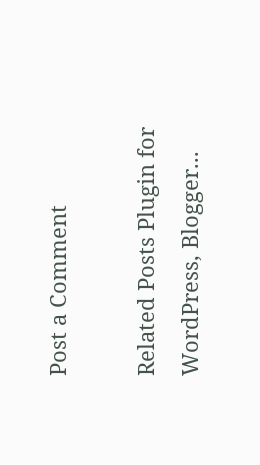Post a Comment

Related Posts Plugin for WordPress, Blogger...